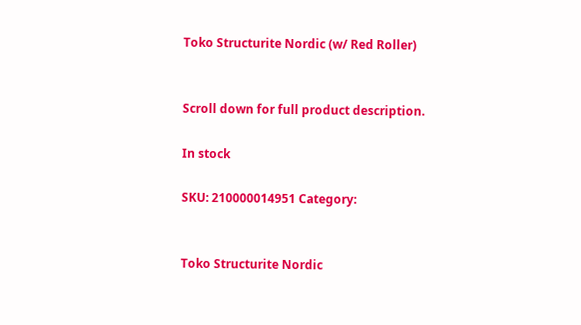Toko Structurite Nordic (w/ Red Roller)


Scroll down for full product description.

In stock

SKU: 210000014951 Category:


Toko Structurite Nordic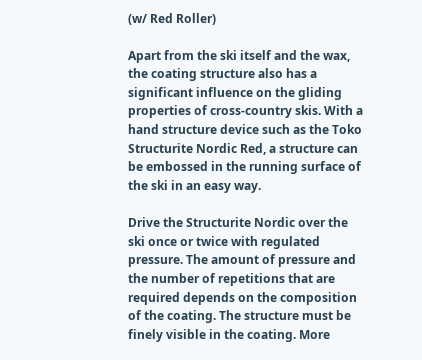(w/ Red Roller)

Apart from the ski itself and the wax, the coating structure also has a significant influence on the gliding properties of cross-country skis. With a hand structure device such as the Toko Structurite Nordic Red, a structure can be embossed in the running surface of the ski in an easy way.

Drive the Structurite Nordic over the ski once or twice with regulated pressure. The amount of pressure and the number of repetitions that are required depends on the composition of the coating. The structure must be finely visible in the coating. More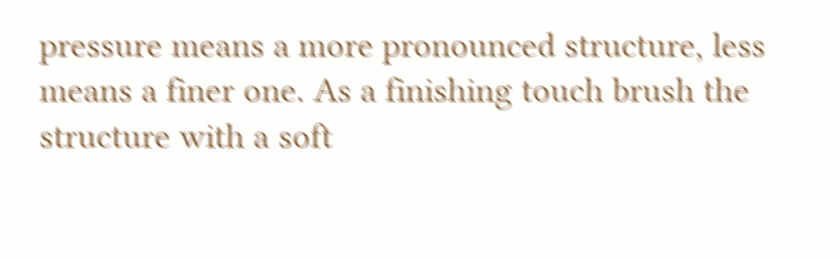pressure means a more pronounced structure, less means a finer one. As a finishing touch brush the structure with a soft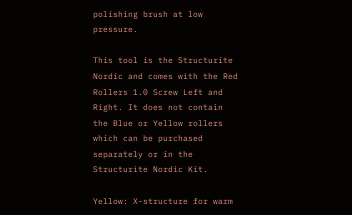polishing brush at low pressure.

This tool is the Structurite Nordic and comes with the Red Rollers 1.0 Screw Left and Right. It does not contain the Blue or Yellow rollers which can be purchased separately or in the Structurite Nordic Kit.

Yellow: X-structure for warm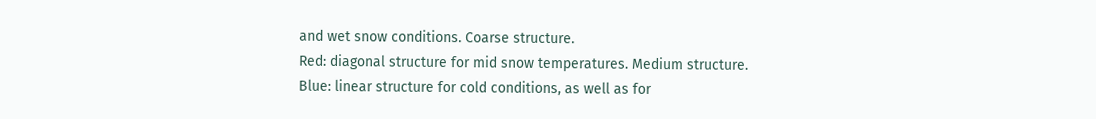and wet snow conditions. Coarse structure.
Red: diagonal structure for mid snow temperatures. Medium structure.
Blue: linear structure for cold conditions, as well as for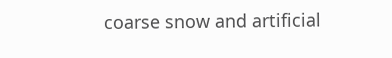coarse snow and artificial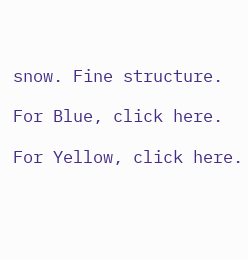snow. Fine structure.

For Blue, click here.

For Yellow, click here.